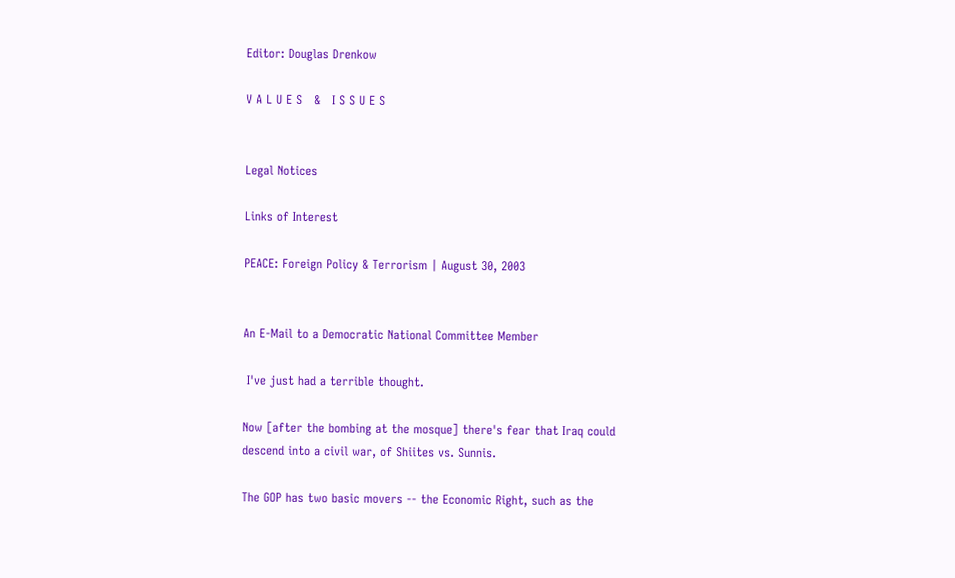Editor: Douglas Drenkow

V A L U E S   &   I S S U E S


Legal Notices

Links of Interest

PEACE: Foreign Policy & Terrorism | August 30, 2003


An E-Mail to a Democratic National Committee Member

 I've just had a terrible thought.

Now [after the bombing at the mosque] there's fear that Iraq could descend into a civil war, of Shiites vs. Sunnis.

The GOP has two basic movers -- the Economic Right, such as the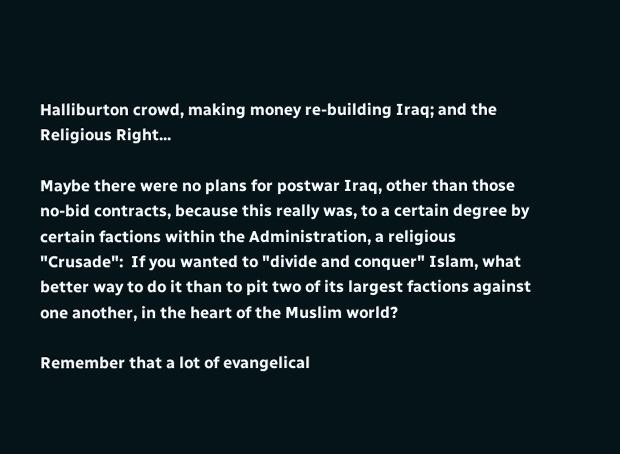Halliburton crowd, making money re-building Iraq; and the Religious Right...

Maybe there were no plans for postwar Iraq, other than those no-bid contracts, because this really was, to a certain degree by certain factions within the Administration, a religious "Crusade":  If you wanted to "divide and conquer" Islam, what better way to do it than to pit two of its largest factions against one another, in the heart of the Muslim world?

Remember that a lot of evangelical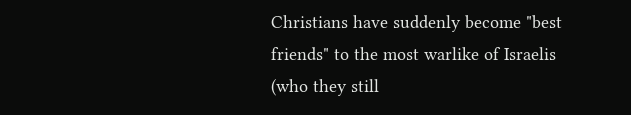Christians have suddenly become "best friends" to the most warlike of Israelis (who they still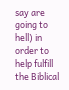say are going to hell) in order to help fulfill the Biblical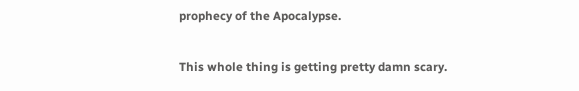prophecy of the Apocalypse.

This whole thing is getting pretty damn scary.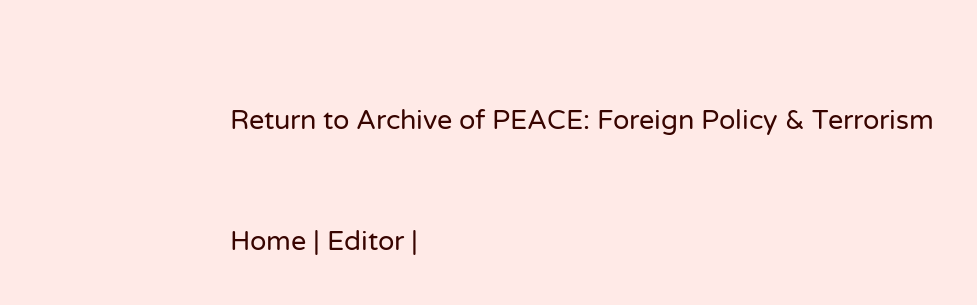Return to Archive of PEACE: Foreign Policy & Terrorism


Home | Editor |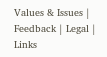Values & Issues | Feedback | Legal | Links